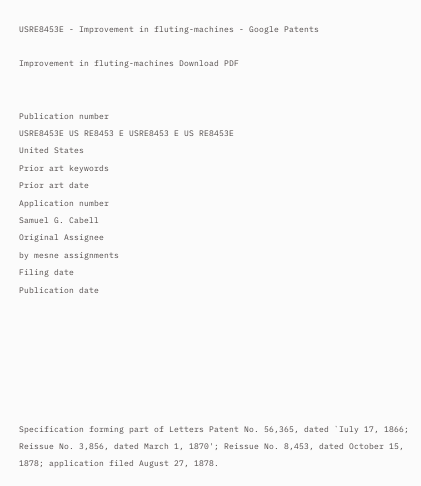USRE8453E - Improvement in fluting-machines - Google Patents

Improvement in fluting-machines Download PDF


Publication number
USRE8453E US RE8453 E USRE8453 E US RE8453E
United States
Prior art keywords
Prior art date
Application number
Samuel G. Cabell
Original Assignee
by mesne assignments
Filing date
Publication date







Specification forming part of Letters Patent No. 56,365, dated `Iuly 17, 1866; Reissue No. 3,856, dated March 1, 1870'; Reissue No. 8,453, dated October 15, 1878; application filed August 27, 1878.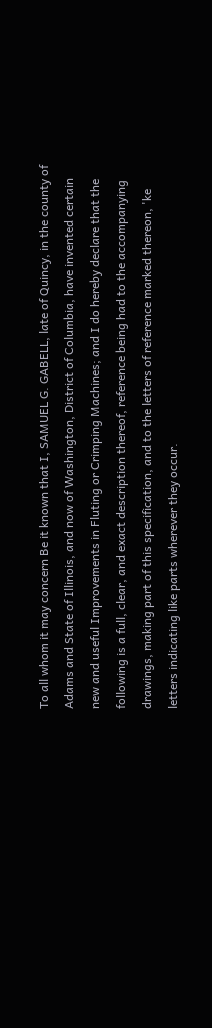To all whom it may concern Be it known that I, SAMUEL G. GABELL, late of Quincy, in the county of Adams and State of Illinois, and now of Washington, District of Columbia, have invented certain new and useful Improvements in Fluting or Crimping Machines; and I do hereby declare that the following is a full, clear, and exact description thereof, reference being had to the accompanying drawings, making part of this specification, and to the letters of reference marked thereon, 'ke letters indicating like parts wherever they occur.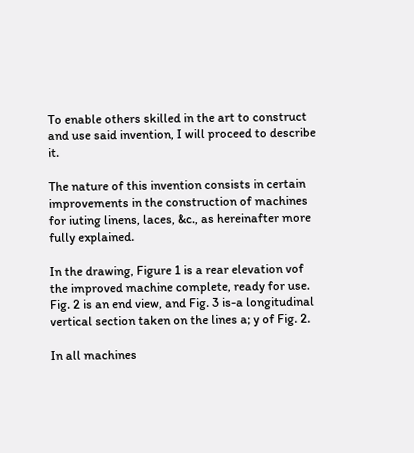To enable others skilled in the art to construct and use said invention, I will proceed to describe it.

The nature of this invention consists in certain improvements in the construction of machines for iuting linens, laces, &c., as hereinafter more fully explained.

In the drawing, Figure 1 is a rear elevation vof the improved machine complete, ready for use. Fig. 2 is an end view, and Fig. 3 is-a longitudinal vertical section taken on the lines a; y of Fig. 2.

In all machines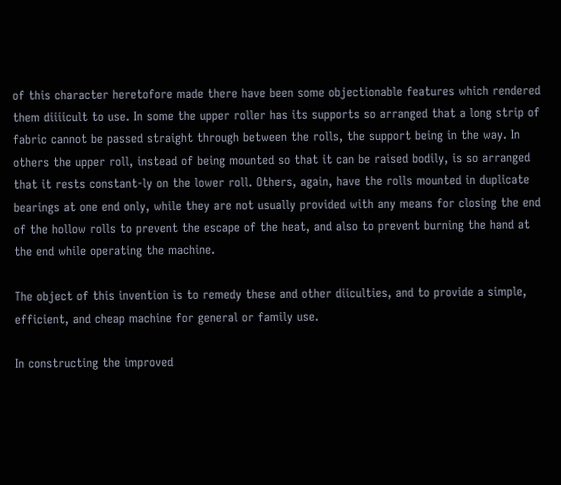of this character heretofore made there have been some objectionable features which rendered them diiiicult to use. In some the upper roller has its supports so arranged that a long strip of fabric cannot be passed straight through between the rolls, the support being in the way. In others the upper roll, instead of being mounted so that it can be raised bodily, is so arranged that it rests constant-ly on the lower roll. Others, again, have the rolls mounted in duplicate bearings at one end only, while they are not usually provided with any means for closing the end of the hollow rolls to prevent the escape of the heat, and also to prevent burning the hand at the end while operating the machine.

The object of this invention is to remedy these and other diiculties, and to provide a simple, efficient, and cheap machine for general or family use.

In constructing the improved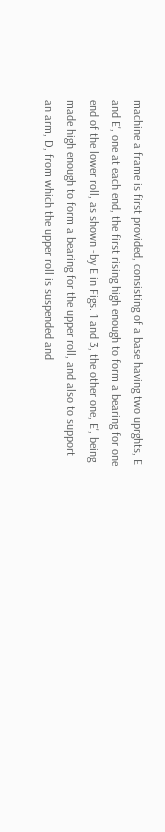machine a frame is first provided, consisting of a base having two uprghts, E and E', one at each end, the first rising high enough to form a bearing for one end of the lower roll, as shown -by E in Figs. 1 and 3, the other one, E', being made high enough to form a bearing for the upper roll, and also to support an arm, D, from which the upper roll is suspended and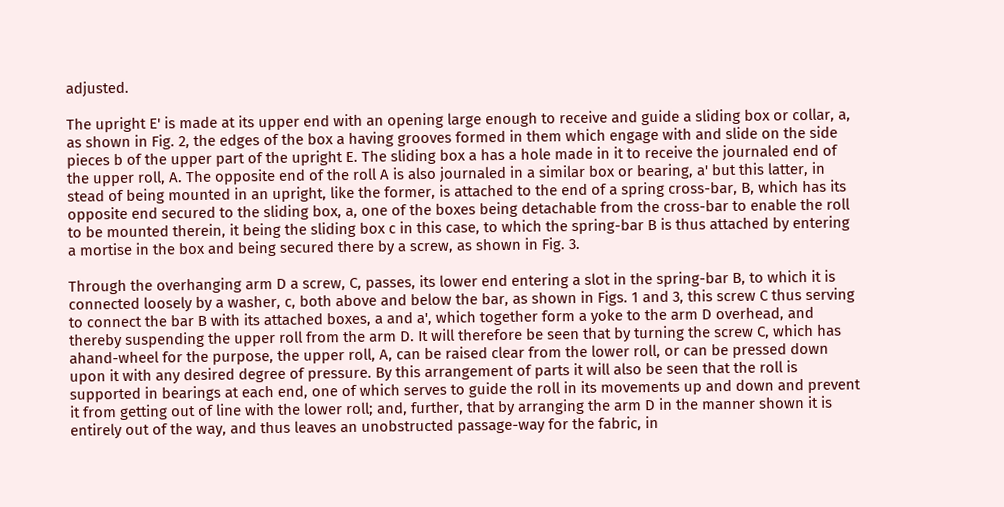adjusted.

The upright E' is made at its upper end with an opening large enough to receive and guide a sliding box or collar, a, as shown in Fig. 2, the edges of the box a having grooves formed in them which engage with and slide on the side pieces b of the upper part of the upright E. The sliding box a has a hole made in it to receive the journaled end of the upper roll, A. The opposite end of the roll A is also journaled in a similar box or bearing, a' but this latter, in stead of being mounted in an upright, like the former, is attached to the end of a spring cross-bar, B, which has its opposite end secured to the sliding box, a, one of the boxes being detachable from the cross-bar to enable the roll to be mounted therein, it being the sliding box c in this case, to which the spring-bar B is thus attached by entering a mortise in the box and being secured there by a screw, as shown in Fig. 3.

Through the overhanging arm D a screw, C, passes, its lower end entering a slot in the spring-bar B, to which it is connected loosely by a washer, c, both above and below the bar, as shown in Figs. 1 and 3, this screw C thus serving to connect the bar B with its attached boxes, a and a', which together form a yoke to the arm D overhead, and thereby suspending the upper roll from the arm D. It will therefore be seen that by turning the screw C, which has ahand-wheel for the purpose, the upper roll, A, can be raised clear from the lower roll, or can be pressed down upon it with any desired degree of pressure. By this arrangement of parts it will also be seen that the roll is supported in bearings at each end, one of which serves to guide the roll in its movements up and down and prevent it from getting out of line with the lower roll; and, further, that by arranging the arm D in the manner shown it is entirely out of the way, and thus leaves an unobstructed passage-way for the fabric, in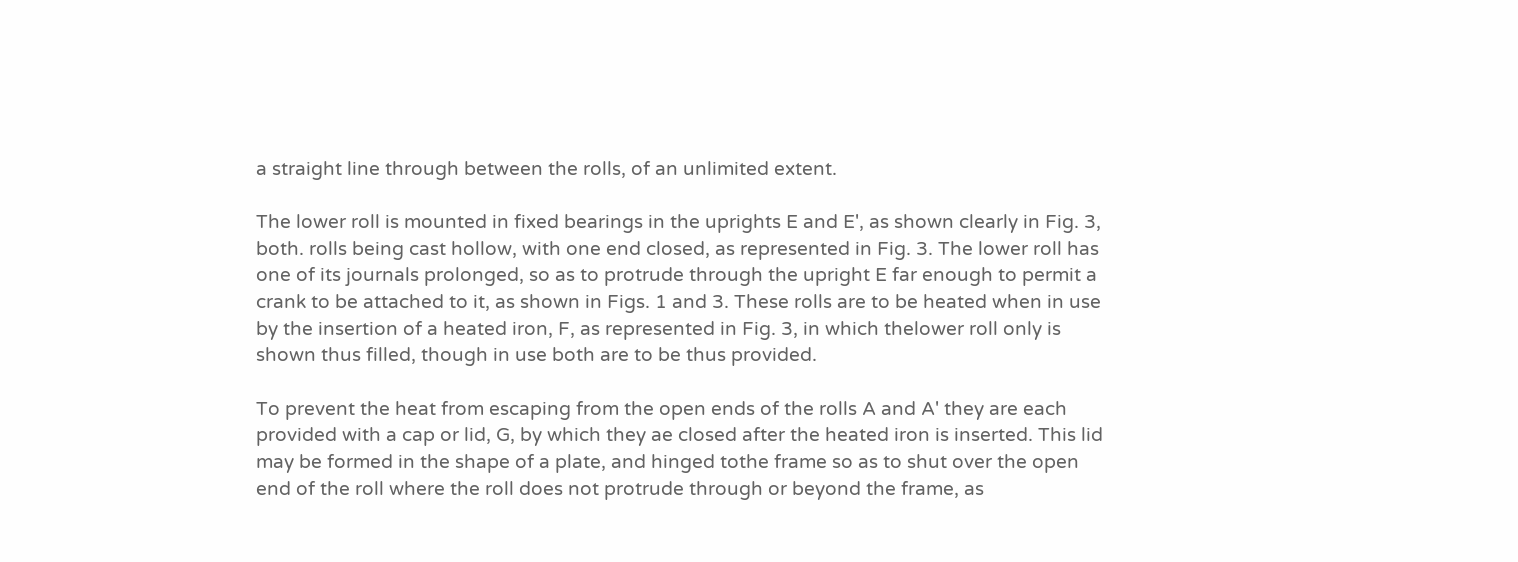a straight line through between the rolls, of an unlimited extent.

The lower roll is mounted in fixed bearings in the uprights E and E', as shown clearly in Fig. 3, both. rolls being cast hollow, with one end closed, as represented in Fig. 3. The lower roll has one of its journals prolonged, so as to protrude through the upright E far enough to permit a crank to be attached to it, as shown in Figs. 1 and 3. These rolls are to be heated when in use by the insertion of a heated iron, F, as represented in Fig. 3, in which thelower roll only is shown thus filled, though in use both are to be thus provided.

To prevent the heat from escaping from the open ends of the rolls A and A' they are each provided with a cap or lid, G, by which they ae closed after the heated iron is inserted. This lid may be formed in the shape of a plate, and hinged tothe frame so as to shut over the open end of the roll where the roll does not protrude through or beyond the frame, as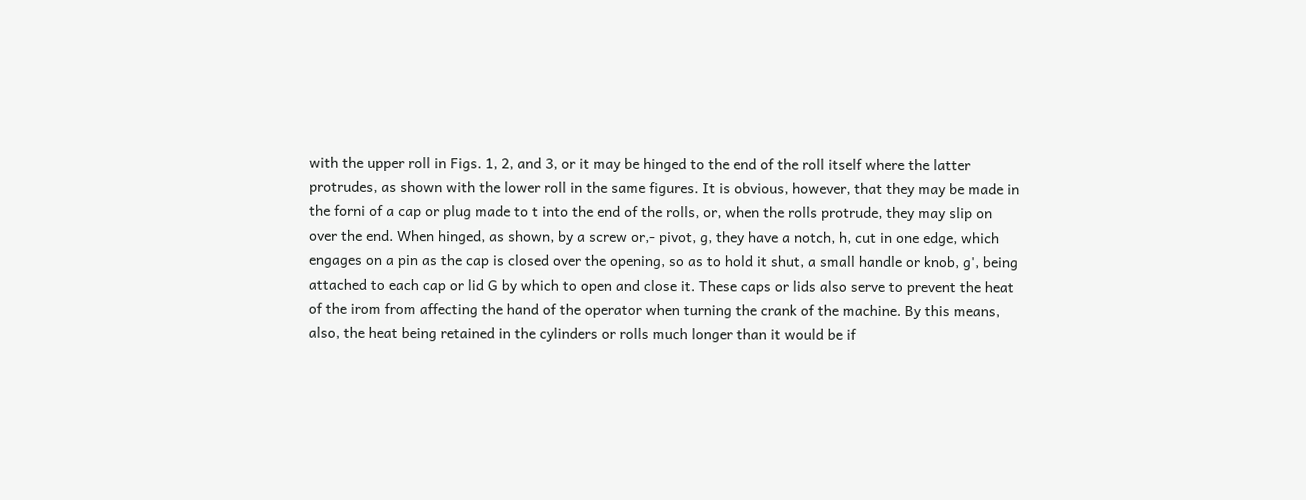with the upper roll in Figs. 1, 2, and 3, or it may be hinged to the end of the roll itself where the latter protrudes, as shown with the lower roll in the same figures. It is obvious, however, that they may be made in the forni of a cap or plug made to t into the end of the rolls, or, when the rolls protrude, they may slip on over the end. When hinged, as shown, by a screw or,- pivot, g, they have a notch, h, cut in one edge, which engages on a pin as the cap is closed over the opening, so as to hold it shut, a small handle or knob, g', being attached to each cap or lid G by which to open and close it. These caps or lids also serve to prevent the heat of the irom from affecting the hand of the operator when turning the crank of the machine. By this means, also, the heat being retained in the cylinders or rolls much longer than it would be if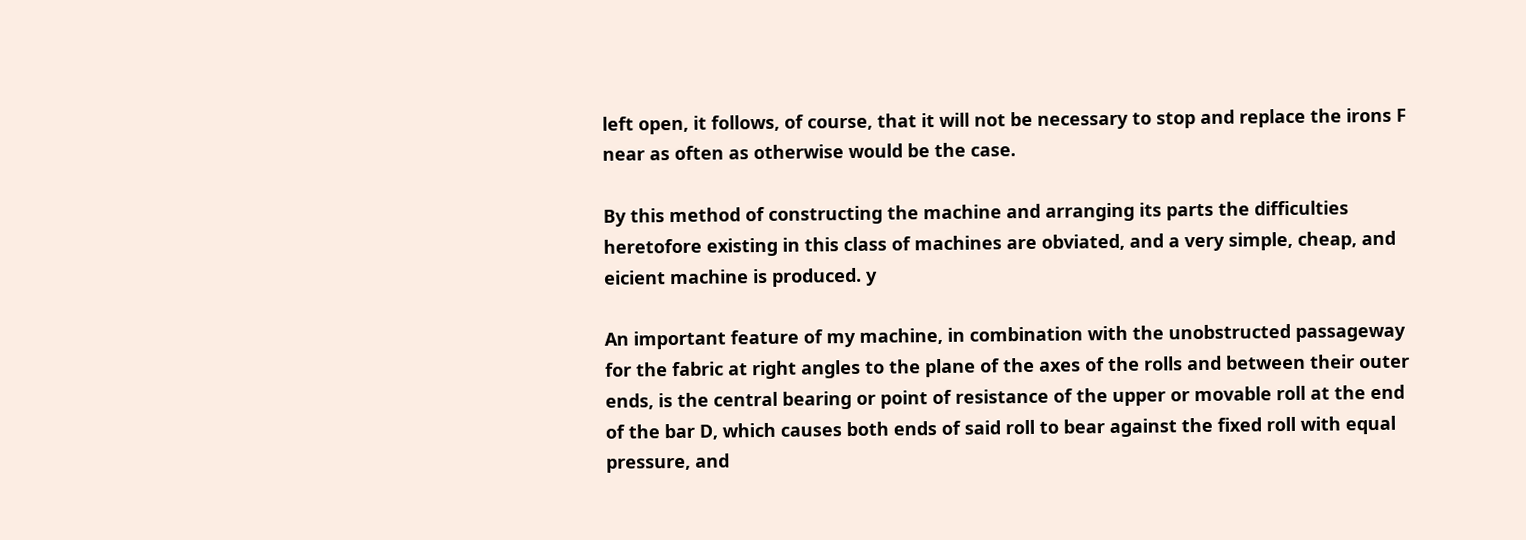left open, it follows, of course, that it will not be necessary to stop and replace the irons F near as often as otherwise would be the case.

By this method of constructing the machine and arranging its parts the difficulties heretofore existing in this class of machines are obviated, and a very simple, cheap, and eicient machine is produced. y

An important feature of my machine, in combination with the unobstructed passageway for the fabric at right angles to the plane of the axes of the rolls and between their outer ends, is the central bearing or point of resistance of the upper or movable roll at the end of the bar D, which causes both ends of said roll to bear against the fixed roll with equal pressure, and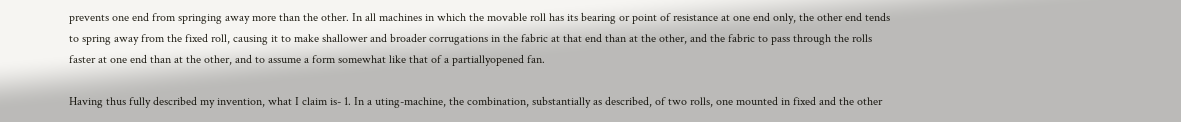prevents one end from springing away more than the other. In all machines in which the movable roll has its bearing or point of resistance at one end only, the other end tends to spring away from the fixed roll, causing it to make shallower and broader corrugations in the fabric at that end than at the other, and the fabric to pass through the rolls faster at one end than at the other, and to assume a form somewhat like that of a partiallyopened fan.

Having thus fully described my invention, what I claim is- 1. In a uting-machine, the combination, substantially as described, of two rolls, one mounted in fixed and the other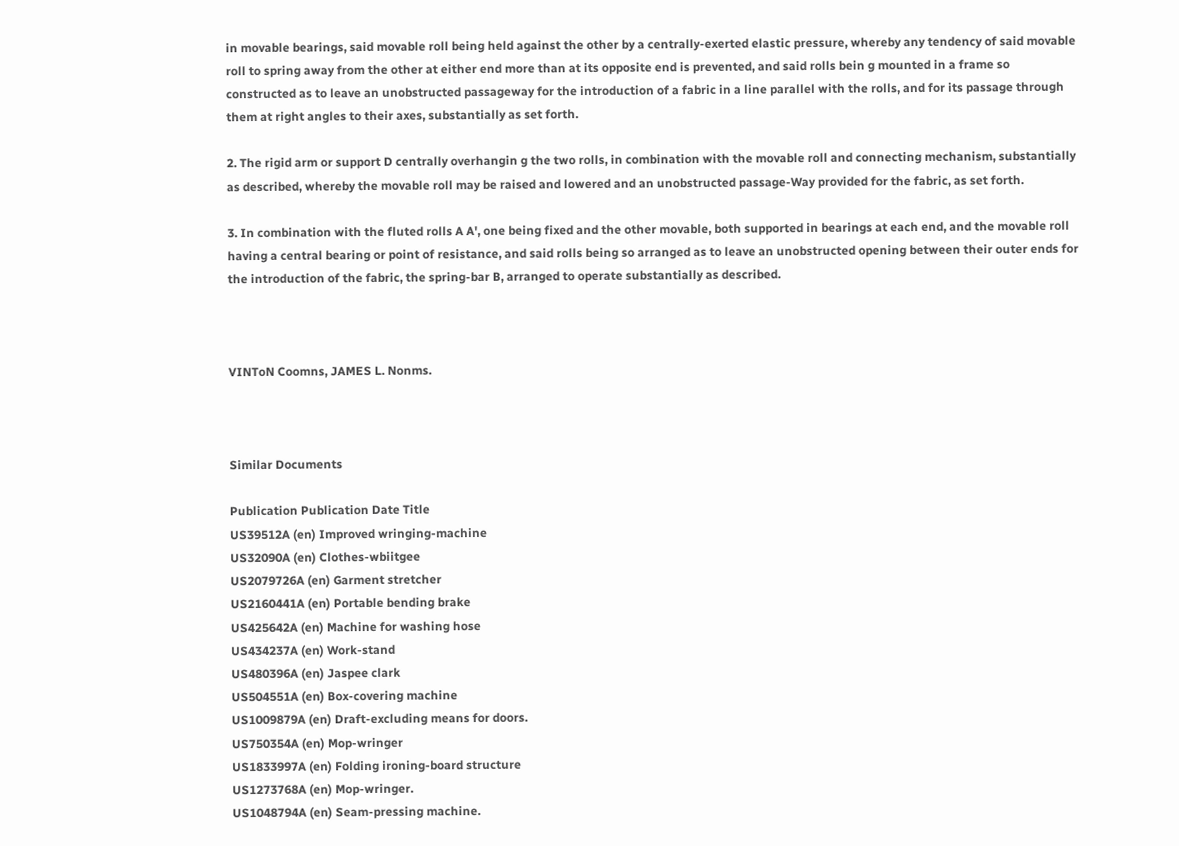in movable bearings, said movable roll being held against the other by a centrally-exerted elastic pressure, whereby any tendency of said movable roll to spring away from the other at either end more than at its opposite end is prevented, and said rolls bein g mounted in a frame so constructed as to leave an unobstructed passageway for the introduction of a fabric in a line parallel with the rolls, and for its passage through them at right angles to their axes, substantially as set forth.

2. The rigid arm or support D centrally overhangin g the two rolls, in combination with the movable roll and connecting mechanism, substantially as described, whereby the movable roll may be raised and lowered and an unobstructed passage-Way provided for the fabric, as set forth.

3. In combination with the fluted rolls A A', one being fixed and the other movable, both supported in bearings at each end, and the movable roll having a central bearing or point of resistance, and said rolls being so arranged as to leave an unobstructed opening between their outer ends for the introduction of the fabric, the spring-bar B, arranged to operate substantially as described.



VINToN Coomns, JAMES L. Nonms.



Similar Documents

Publication Publication Date Title
US39512A (en) Improved wringing-machine
US32090A (en) Clothes-wbiitgee
US2079726A (en) Garment stretcher
US2160441A (en) Portable bending brake
US425642A (en) Machine for washing hose
US434237A (en) Work-stand
US480396A (en) Jaspee clark
US504551A (en) Box-covering machine
US1009879A (en) Draft-excluding means for doors.
US750354A (en) Mop-wringer
US1833997A (en) Folding ironing-board structure
US1273768A (en) Mop-wringer.
US1048794A (en) Seam-pressing machine.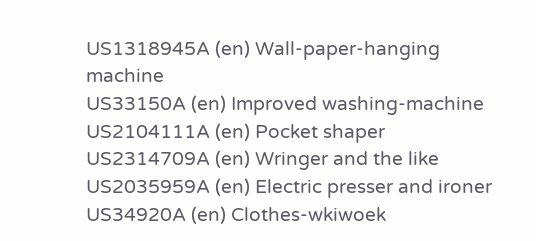US1318945A (en) Wall-paper-hanging machine
US33150A (en) Improved washing-machine
US2104111A (en) Pocket shaper
US2314709A (en) Wringer and the like
US2035959A (en) Electric presser and ironer
US34920A (en) Clothes-wkiwoek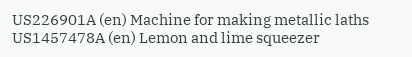US226901A (en) Machine for making metallic laths
US1457478A (en) Lemon and lime squeezer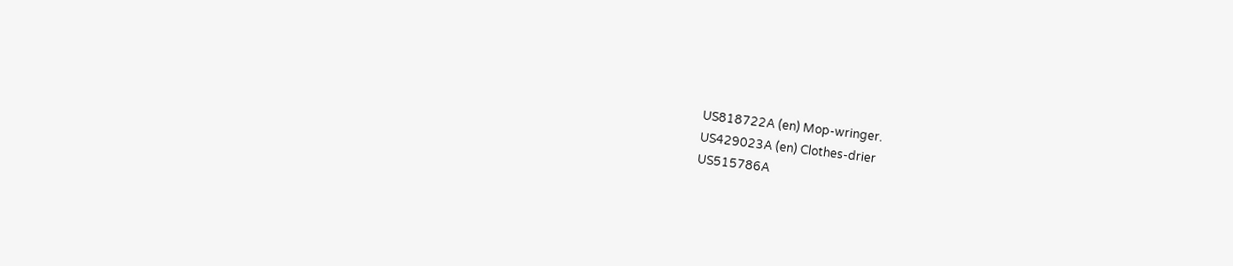US818722A (en) Mop-wringer.
US429023A (en) Clothes-drier
US515786A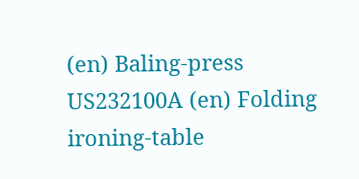(en) Baling-press
US232100A (en) Folding ironing-table